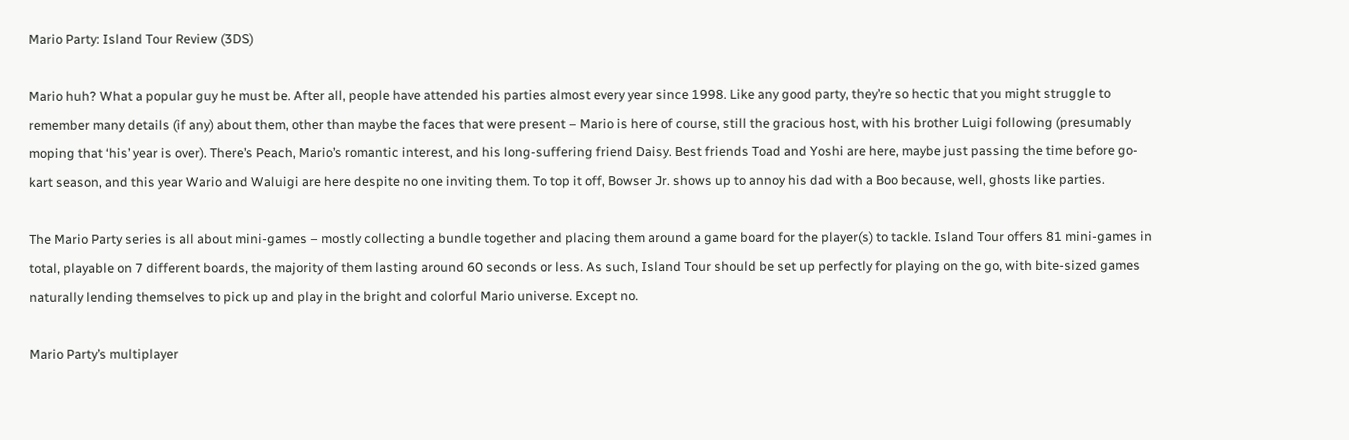Mario Party: Island Tour Review (3DS)

Mario huh? What a popular guy he must be. After all, people have attended his parties almost every year since 1998. Like any good party, they’re so hectic that you might struggle to remember many details (if any) about them, other than maybe the faces that were present – Mario is here of course, still the gracious host, with his brother Luigi following (presumably moping that ‘his’ year is over). There’s Peach, Mario’s romantic interest, and his long-suffering friend Daisy. Best friends Toad and Yoshi are here, maybe just passing the time before go-kart season, and this year Wario and Waluigi are here despite no one inviting them. To top it off, Bowser Jr. shows up to annoy his dad with a Boo because, well, ghosts like parties.

The Mario Party series is all about mini-games – mostly collecting a bundle together and placing them around a game board for the player(s) to tackle. Island Tour offers 81 mini-games in total, playable on 7 different boards, the majority of them lasting around 60 seconds or less. As such, Island Tour should be set up perfectly for playing on the go, with bite-sized games naturally lending themselves to pick up and play in the bright and colorful Mario universe. Except no.

Mario Party’s multiplayer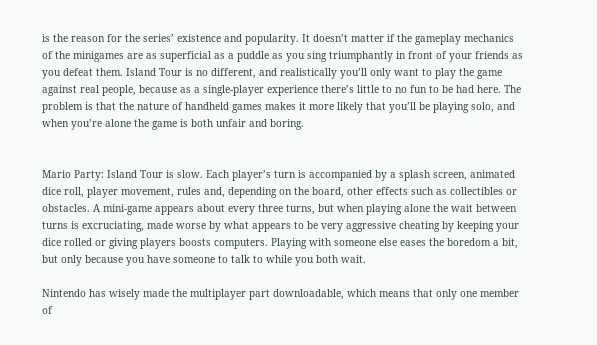is the reason for the series’ existence and popularity. It doesn’t matter if the gameplay mechanics of the minigames are as superficial as a puddle as you sing triumphantly in front of your friends as you defeat them. Island Tour is no different, and realistically you’ll only want to play the game against real people, because as a single-player experience there’s little to no fun to be had here. The problem is that the nature of handheld games makes it more likely that you’ll be playing solo, and when you’re alone the game is both unfair and boring.


Mario Party: Island Tour is slow. Each player’s turn is accompanied by a splash screen, animated dice roll, player movement, rules and, depending on the board, other effects such as collectibles or obstacles. A mini-game appears about every three turns, but when playing alone the wait between turns is excruciating, made worse by what appears to be very aggressive cheating by keeping your dice rolled or giving players boosts computers. Playing with someone else eases the boredom a bit, but only because you have someone to talk to while you both wait.

Nintendo has wisely made the multiplayer part downloadable, which means that only one member of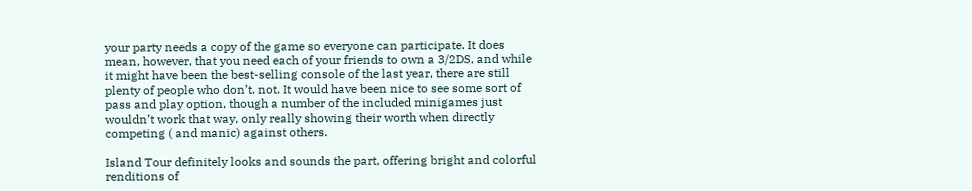your party needs a copy of the game so everyone can participate. It does mean, however, that you need each of your friends to own a 3/2DS, and while it might have been the best-selling console of the last year, there are still plenty of people who don’t. not. It would have been nice to see some sort of pass and play option, though a number of the included minigames just wouldn’t work that way, only really showing their worth when directly competing ( and manic) against others.

Island Tour definitely looks and sounds the part, offering bright and colorful renditions of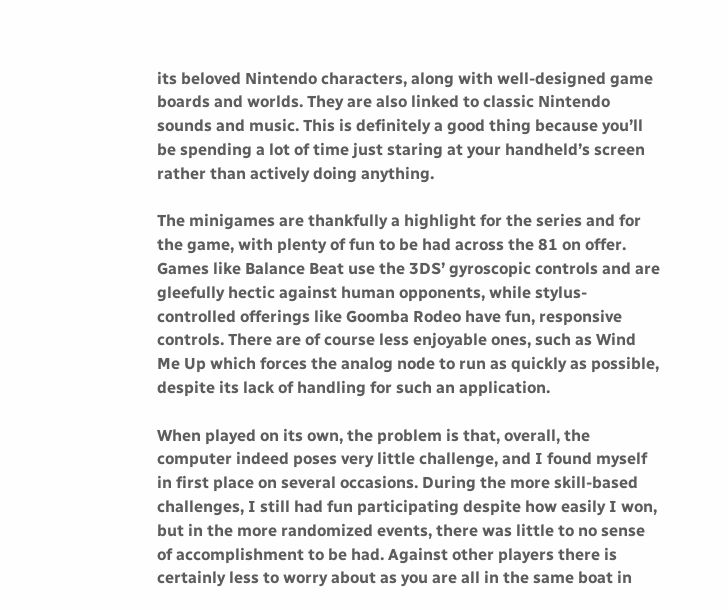its beloved Nintendo characters, along with well-designed game boards and worlds. They are also linked to classic Nintendo sounds and music. This is definitely a good thing because you’ll be spending a lot of time just staring at your handheld’s screen rather than actively doing anything.

The minigames are thankfully a highlight for the series and for the game, with plenty of fun to be had across the 81 on offer. Games like Balance Beat use the 3DS’ gyroscopic controls and are gleefully hectic against human opponents, while stylus-controlled offerings like Goomba Rodeo have fun, responsive controls. There are of course less enjoyable ones, such as Wind Me Up which forces the analog node to run as quickly as possible, despite its lack of handling for such an application.

When played on its own, the problem is that, overall, the computer indeed poses very little challenge, and I found myself in first place on several occasions. During the more skill-based challenges, I still had fun participating despite how easily I won, but in the more randomized events, there was little to no sense of accomplishment to be had. Against other players there is certainly less to worry about as you are all in the same boat in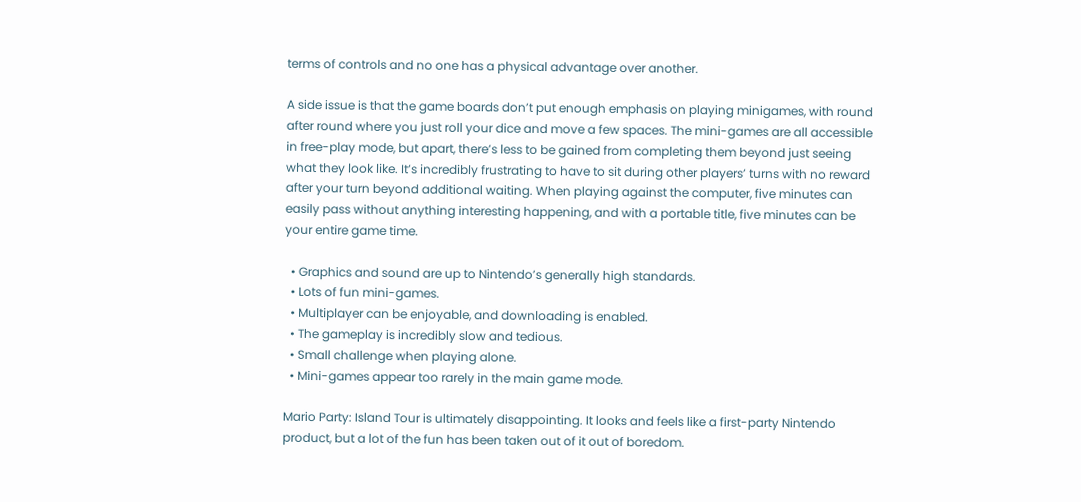terms of controls and no one has a physical advantage over another.

A side issue is that the game boards don’t put enough emphasis on playing minigames, with round after round where you just roll your dice and move a few spaces. The mini-games are all accessible in free-play mode, but apart, there’s less to be gained from completing them beyond just seeing what they look like. It’s incredibly frustrating to have to sit during other players’ turns with no reward after your turn beyond additional waiting. When playing against the computer, five minutes can easily pass without anything interesting happening, and with a portable title, five minutes can be your entire game time.

  • Graphics and sound are up to Nintendo’s generally high standards.
  • Lots of fun mini-games.
  • Multiplayer can be enjoyable, and downloading is enabled.
  • The gameplay is incredibly slow and tedious.
  • Small challenge when playing alone.
  • Mini-games appear too rarely in the main game mode.

Mario Party: Island Tour is ultimately disappointing. It looks and feels like a first-party Nintendo product, but a lot of the fun has been taken out of it out of boredom.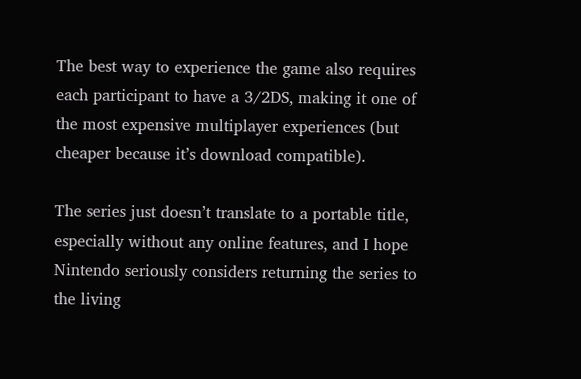The best way to experience the game also requires each participant to have a 3/2DS, making it one of the most expensive multiplayer experiences (but cheaper because it’s download compatible).

The series just doesn’t translate to a portable title, especially without any online features, and I hope Nintendo seriously considers returning the series to the living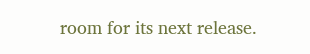room for its next release.